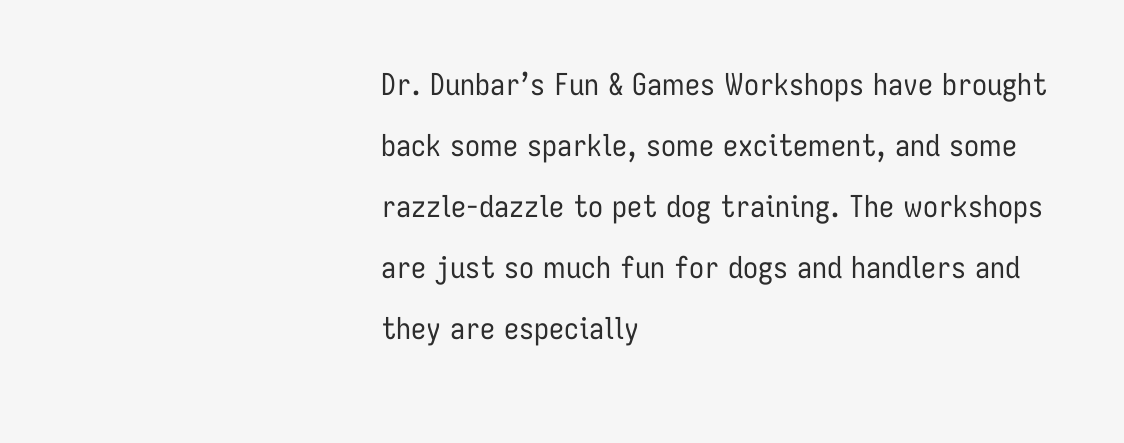Dr. Dunbar’s Fun & Games Workshops have brought back some sparkle, some excitement, and some razzle-dazzle to pet dog training. The workshops are just so much fun for dogs and handlers and they are especially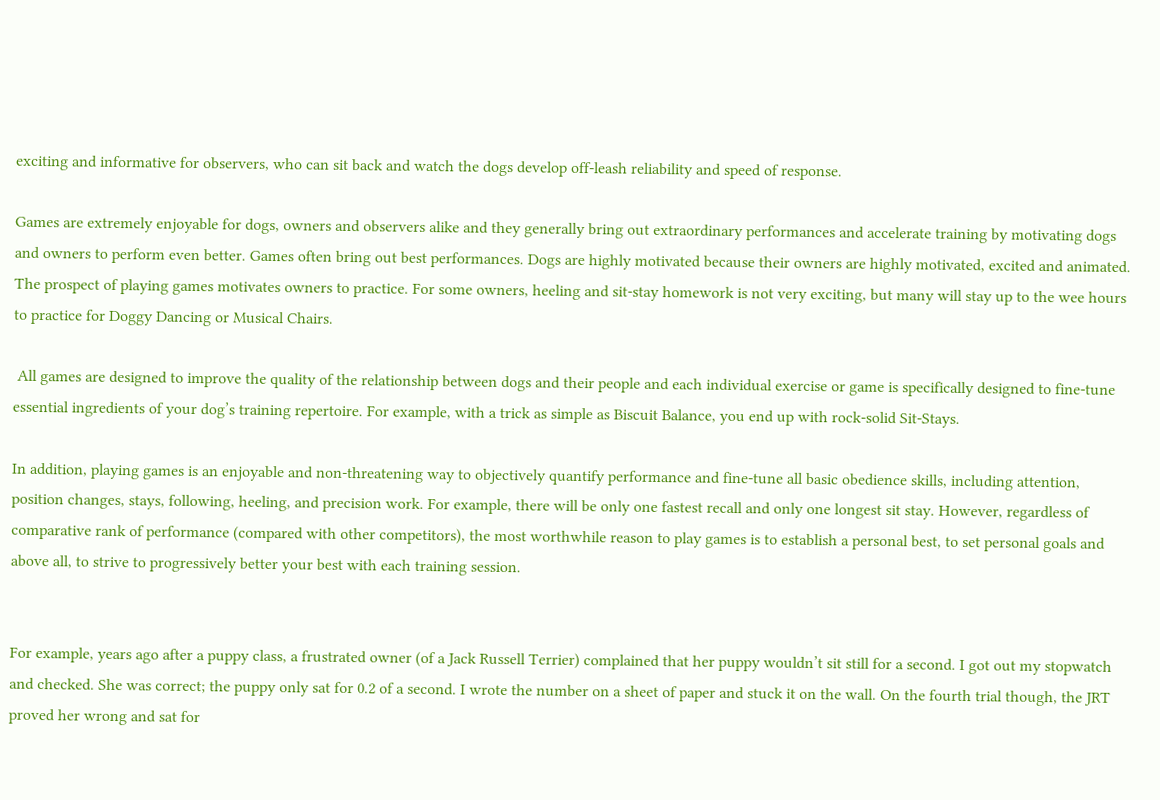exciting and informative for observers, who can sit back and watch the dogs develop off-leash reliability and speed of response.

Games are extremely enjoyable for dogs, owners and observers alike and they generally bring out extraordinary performances and accelerate training by motivating dogs and owners to perform even better. Games often bring out best performances. Dogs are highly motivated because their owners are highly motivated, excited and animated. The prospect of playing games motivates owners to practice. For some owners, heeling and sit-stay homework is not very exciting, but many will stay up to the wee hours to practice for Doggy Dancing or Musical Chairs.

 All games are designed to improve the quality of the relationship between dogs and their people and each individual exercise or game is specifically designed to fine-tune essential ingredients of your dog’s training repertoire. For example, with a trick as simple as Biscuit Balance, you end up with rock-solid Sit-Stays.

In addition, playing games is an enjoyable and non-threatening way to objectively quantify performance and fine-tune all basic obedience skills, including attention, position changes, stays, following, heeling, and precision work. For example, there will be only one fastest recall and only one longest sit stay. However, regardless of comparative rank of performance (compared with other competitors), the most worthwhile reason to play games is to establish a personal best, to set personal goals and above all, to strive to progressively better your best with each training session.


For example, years ago after a puppy class, a frustrated owner (of a Jack Russell Terrier) complained that her puppy wouldn’t sit still for a second. I got out my stopwatch and checked. She was correct; the puppy only sat for 0.2 of a second. I wrote the number on a sheet of paper and stuck it on the wall. On the fourth trial though, the JRT proved her wrong and sat for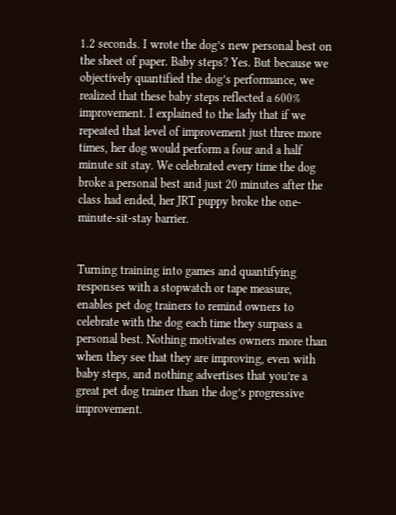1.2 seconds. I wrote the dog’s new personal best on the sheet of paper. Baby steps? Yes. But because we objectively quantified the dog’s performance, we realized that these baby steps reflected a 600% improvement. I explained to the lady that if we repeated that level of improvement just three more times, her dog would perform a four and a half minute sit stay. We celebrated every time the dog broke a personal best and just 20 minutes after the class had ended, her JRT puppy broke the one-minute-sit-stay barrier.


Turning training into games and quantifying responses with a stopwatch or tape measure, enables pet dog trainers to remind owners to celebrate with the dog each time they surpass a personal best. Nothing motivates owners more than when they see that they are improving, even with baby steps, and nothing advertises that you’re a great pet dog trainer than the dog’s progressive improvement.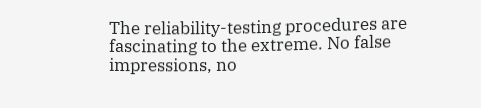The reliability-testing procedures are fascinating to the extreme. No false impressions, no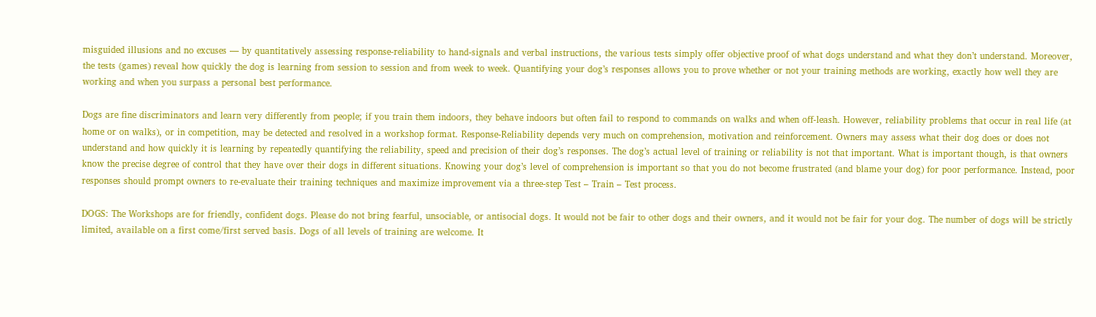misguided illusions and no excuses — by quantitatively assessing response-reliability to hand-signals and verbal instructions, the various tests simply offer objective proof of what dogs understand and what they don’t understand. Moreover, the tests (games) reveal how quickly the dog is learning from session to session and from week to week. Quantifying your dog’s responses allows you to prove whether or not your training methods are working, exactly how well they are working and when you surpass a personal best performance.

Dogs are fine discriminators and learn very differently from people; if you train them indoors, they behave indoors but often fail to respond to commands on walks and when off-leash. However, reliability problems that occur in real life (at home or on walks), or in competition, may be detected and resolved in a workshop format. Response-Reliability depends very much on comprehension, motivation and reinforcement. Owners may assess what their dog does or does not understand and how quickly it is learning by repeatedly quantifying the reliability, speed and precision of their dog’s responses. The dog’s actual level of training or reliability is not that important. What is important though, is that owners know the precise degree of control that they have over their dogs in different situations. Knowing your dog’s level of comprehension is important so that you do not become frustrated (and blame your dog) for poor performance. Instead, poor responses should prompt owners to re-evaluate their training techniques and maximize improvement via a three-step Test – Train – Test process.

DOGS: The Workshops are for friendly, confident dogs. Please do not bring fearful, unsociable, or antisocial dogs. It would not be fair to other dogs and their owners, and it would not be fair for your dog. The number of dogs will be strictly limited, available on a first come/first served basis. Dogs of all levels of training are welcome. It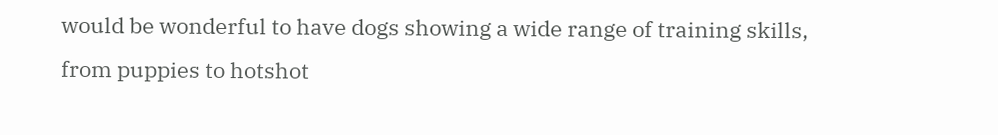would be wonderful to have dogs showing a wide range of training skills, from puppies to hotshot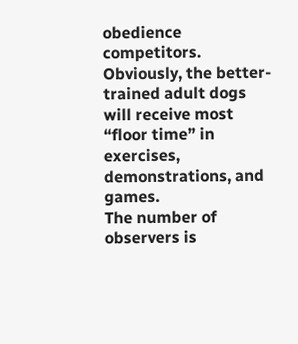obedience competitors. Obviously, the better-trained adult dogs will receive most “floor time” in exercises, demonstrations, and games.
The number of observers is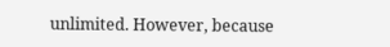unlimited. However, because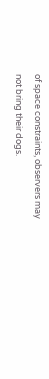of space constraints, observers may not bring their dogs.